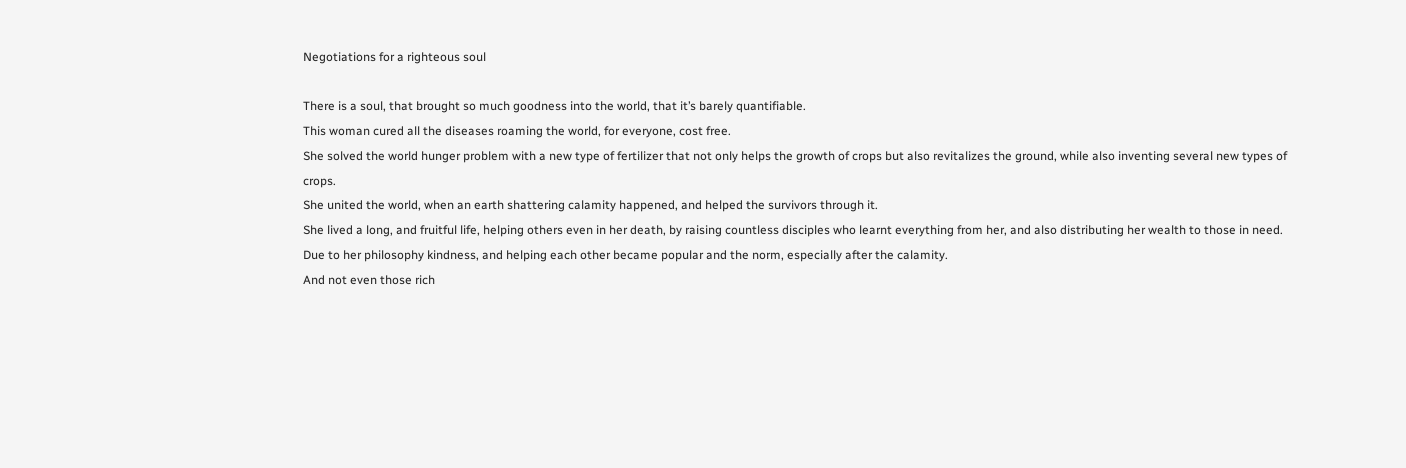Negotiations for a righteous soul

There is a soul, that brought so much goodness into the world, that it’s barely quantifiable.
This woman cured all the diseases roaming the world, for everyone, cost free.
She solved the world hunger problem with a new type of fertilizer that not only helps the growth of crops but also revitalizes the ground, while also inventing several new types of crops.
She united the world, when an earth shattering calamity happened, and helped the survivors through it.
She lived a long, and fruitful life, helping others even in her death, by raising countless disciples who learnt everything from her, and also distributing her wealth to those in need.
Due to her philosophy kindness, and helping each other became popular and the norm, especially after the calamity.
And not even those rich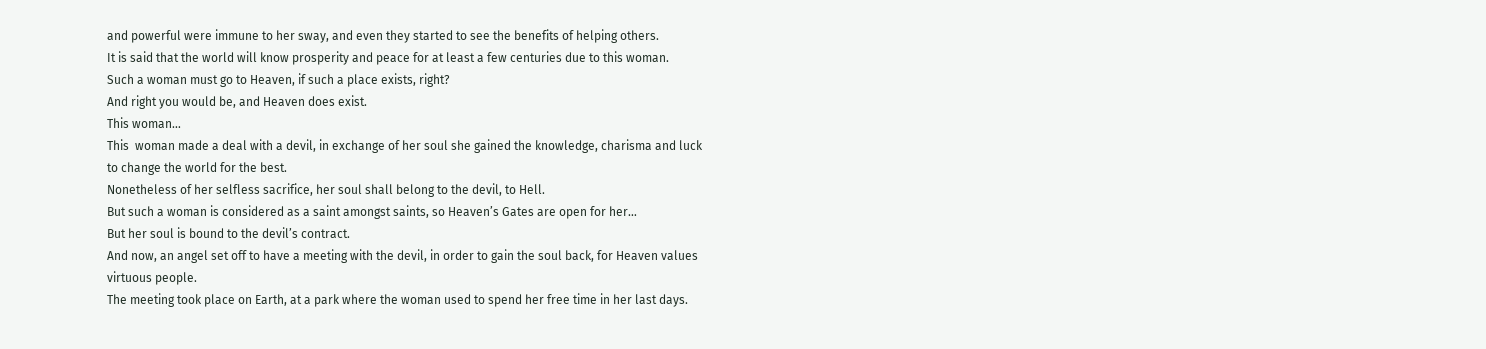and powerful were immune to her sway, and even they started to see the benefits of helping others.
It is said that the world will know prosperity and peace for at least a few centuries due to this woman.
Such a woman must go to Heaven, if such a place exists, right?
And right you would be, and Heaven does exist.
This woman…
This  woman made a deal with a devil, in exchange of her soul she gained the knowledge, charisma and luck to change the world for the best.
Nonetheless of her selfless sacrifice, her soul shall belong to the devil, to Hell.
But such a woman is considered as a saint amongst saints, so Heaven’s Gates are open for her…
But her soul is bound to the devil’s contract.
And now, an angel set off to have a meeting with the devil, in order to gain the soul back, for Heaven values virtuous people.
The meeting took place on Earth, at a park where the woman used to spend her free time in her last days.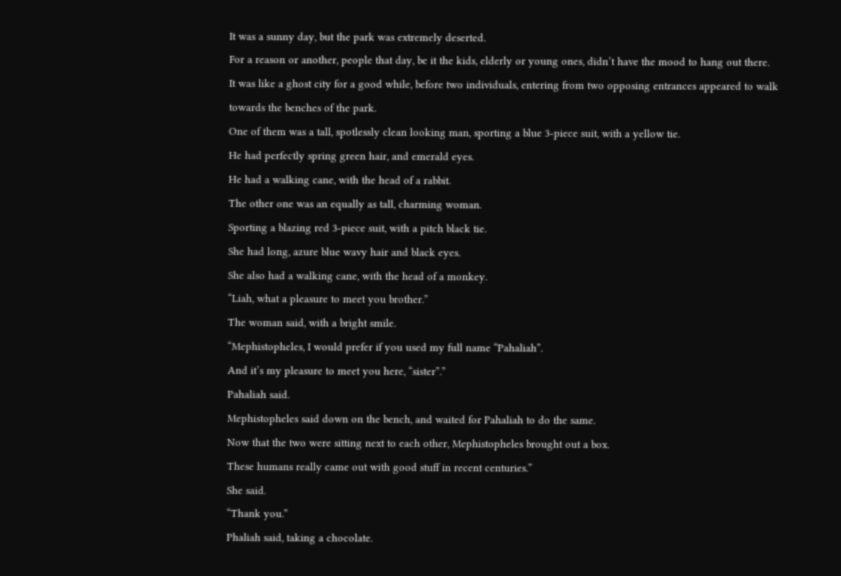It was a sunny day, but the park was extremely deserted.
For a reason or another, people that day, be it the kids, elderly or young ones, didn’t have the mood to hang out there.
It was like a ghost city for a good while, before two individuals, entering from two opposing entrances appeared to walk towards the benches of the park.
One of them was a tall, spotlessly clean looking man, sporting a blue 3-piece suit, with a yellow tie.
He had perfectly spring green hair, and emerald eyes.
He had a walking cane, with the head of a rabbit.
The other one was an equally as tall, charming woman.
Sporting a blazing red 3-piece suit, with a pitch black tie.
She had long, azure blue wavy hair and black eyes.
She also had a walking cane, with the head of a monkey.
“Liah, what a pleasure to meet you brother.”
The woman said, with a bright smile.
“Mephistopheles, I would prefer if you used my full name “Pahaliah”.
And it’s my pleasure to meet you here, “sister”.”
Pahaliah said.
Mephistopheles said down on the bench, and waited for Pahaliah to do the same.
Now that the two were sitting next to each other, Mephistopheles brought out a box.
These humans really came out with good stuff in recent centuries.”
She said.
“Thank you.”
Phaliah said, taking a chocolate.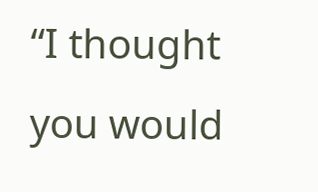“I thought you would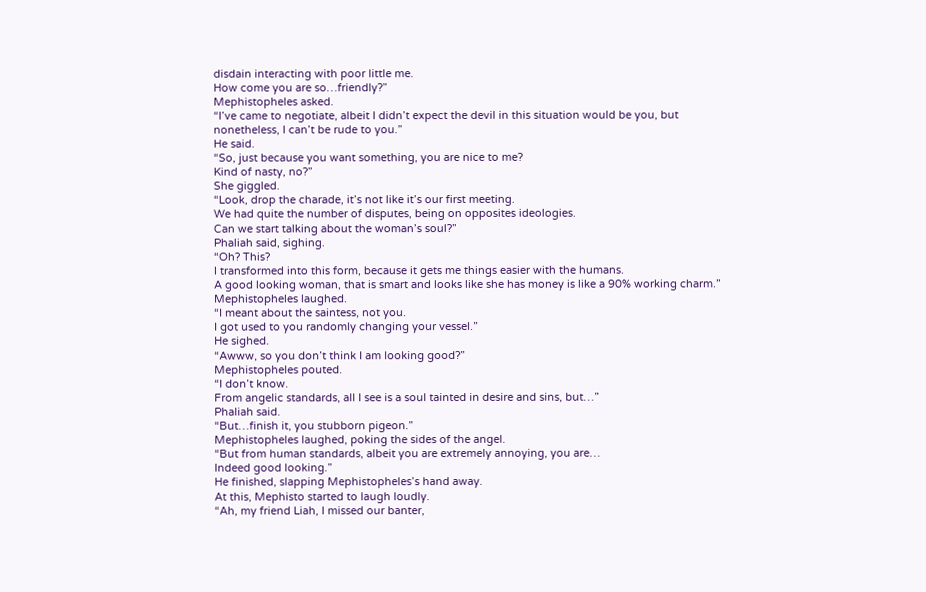disdain interacting with poor little me.
How come you are so…friendly?”
Mephistopheles asked.
“I’ve came to negotiate, albeit I didn’t expect the devil in this situation would be you, but nonetheless, I can’t be rude to you.”
He said.
“So, just because you want something, you are nice to me?
Kind of nasty, no?”
She giggled.
“Look, drop the charade, it’s not like it’s our first meeting.
We had quite the number of disputes, being on opposites ideologies.
Can we start talking about the woman’s soul?”
Phaliah said, sighing.
“Oh? This?
I transformed into this form, because it gets me things easier with the humans.
A good looking woman, that is smart and looks like she has money is like a 90% working charm.”
Mephistopheles laughed.
“I meant about the saintess, not you.
I got used to you randomly changing your vessel.”
He sighed.
“Awww, so you don’t think I am looking good?”
Mephistopheles pouted.
“I don’t know.
From angelic standards, all I see is a soul tainted in desire and sins, but…”
Phaliah said.
“But…finish it, you stubborn pigeon.”
Mephistopheles laughed, poking the sides of the angel.
“But from human standards, albeit you are extremely annoying, you are…
Indeed good looking.”
He finished, slapping Mephistopheles’s hand away.
At this, Mephisto started to laugh loudly.
“Ah, my friend Liah, I missed our banter,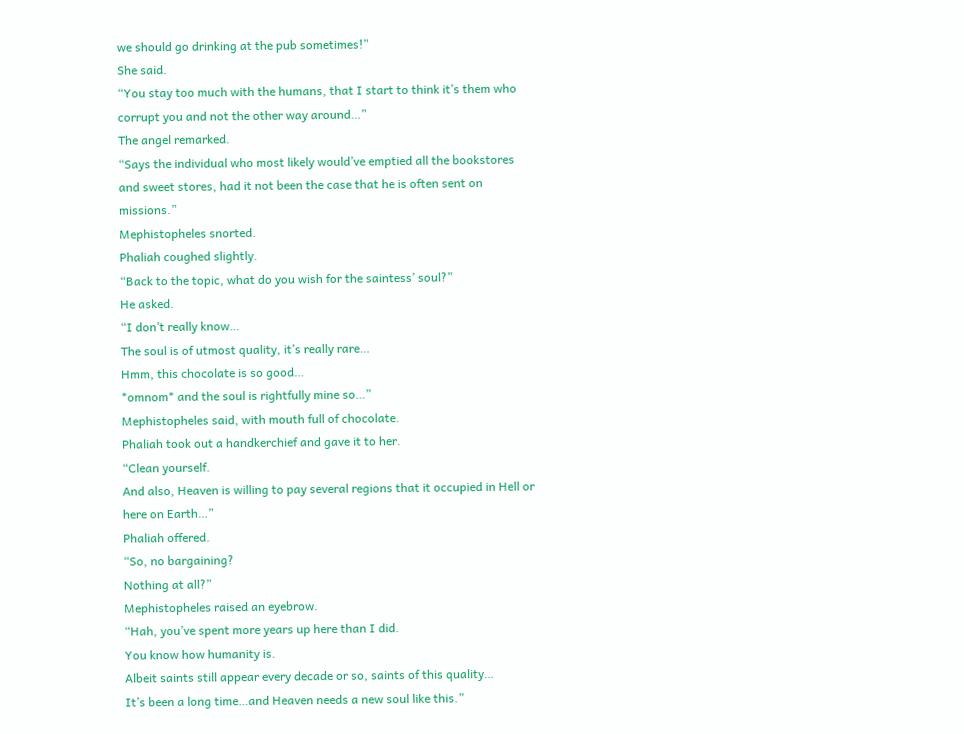we should go drinking at the pub sometimes!”
She said.
“You stay too much with the humans, that I start to think it’s them who corrupt you and not the other way around…”
The angel remarked.
“Says the individual who most likely would’ve emptied all the bookstores and sweet stores, had it not been the case that he is often sent on missions.”
Mephistopheles snorted.
Phaliah coughed slightly.
“Back to the topic, what do you wish for the saintess’ soul?”
He asked.
“I don’t really know…
The soul is of utmost quality, it’s really rare…
Hmm, this chocolate is so good…
*omnom* and the soul is rightfully mine so…”
Mephistopheles said, with mouth full of chocolate.
Phaliah took out a handkerchief and gave it to her.
“Clean yourself.
And also, Heaven is willing to pay several regions that it occupied in Hell or here on Earth…”
Phaliah offered.
“So, no bargaining?
Nothing at all?”
Mephistopheles raised an eyebrow.
“Hah, you’ve spent more years up here than I did.
You know how humanity is.
Albeit saints still appear every decade or so, saints of this quality…
It’s been a long time…and Heaven needs a new soul like this.”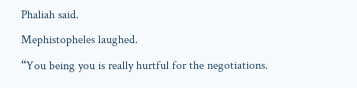Phaliah said.
Mephistopheles laughed.
“You being you is really hurtful for the negotiations.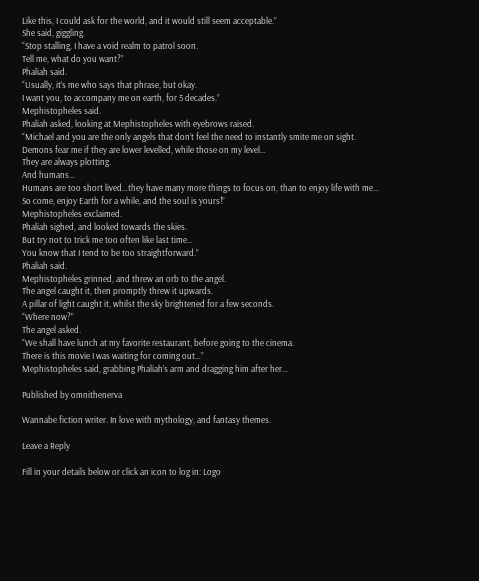Like this, I could ask for the world, and it would still seem acceptable.”
She said, giggling.
“Stop stalling, I have a void realm to patrol soon.
Tell me, what do you want?”
Phaliah said.
“Usually, it’s me who says that phrase, but okay.
I want you, to accompany me on earth, for 5 decades.”
Mephistopheles said.
Phaliah asked, looking at Mephistopheles with eyebrows raised.
“Michael and you are the only angels that don’t feel the need to instantly smite me on sight.
Demons fear me if they are lower levelled, while those on my level…
They are always plotting.
And humans…
Humans are too short lived…they have many more things to focus on, than to enjoy life with me…
So come, enjoy Earth for a while, and the soul is yours!”
Mephistopheles exclaimed.
Phaliah sighed, and looked towards the skies.
But try not to trick me too often like last time…
You know that I tend to be too straightforward.”
Phaliah said.
Mephistopheles grinned, and threw an orb to the angel.
The angel caught it, then promptly threw it upwards.
A pillar of light caught it, whilst the sky brightened for a few seconds.
“Where now?”
The angel asked.
“We shall have lunch at my favorite restaurant, before going to the cinema.
There is this movie I was waiting for coming out…”
Mephistopheles said, grabbing Phaliah’s arm and dragging him after her…

Published by omnithenerva

Wannabe fiction writer. In love with mythology, and fantasy themes.

Leave a Reply

Fill in your details below or click an icon to log in: Logo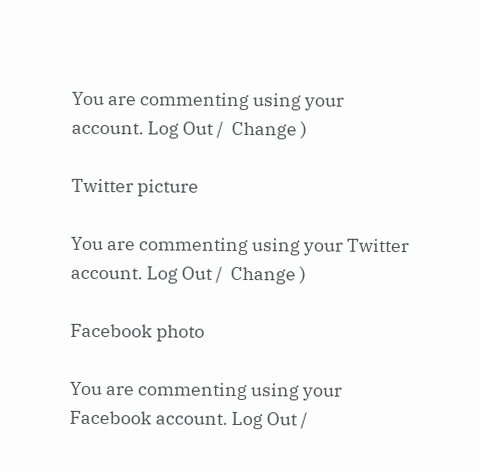You are commenting using your account. Log Out /  Change )

Twitter picture

You are commenting using your Twitter account. Log Out /  Change )

Facebook photo

You are commenting using your Facebook account. Log Out /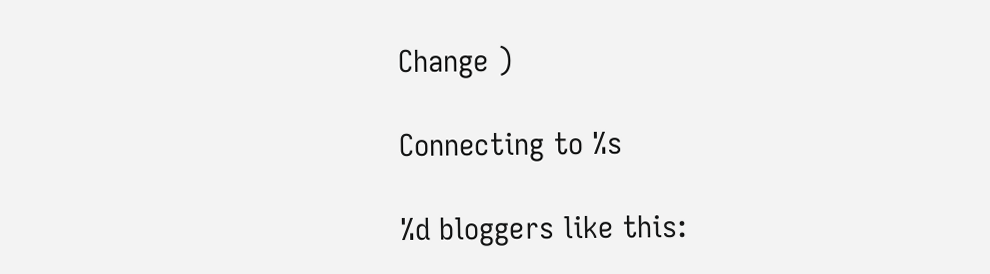Change )

Connecting to %s

%d bloggers like this: